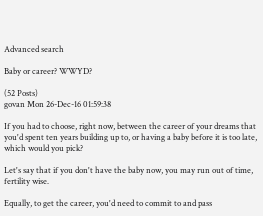Advanced search

Baby or career? WWYD?

(52 Posts)
govan Mon 26-Dec-16 01:59:38

If you had to choose, right now, between the career of your dreams that you'd spent ten years building up to, or having a baby before it is too late, which would you pick?

Let's say that if you don't have the baby now, you may run out of time, fertility wise.

Equally, to get the career, you'd need to commit to and pass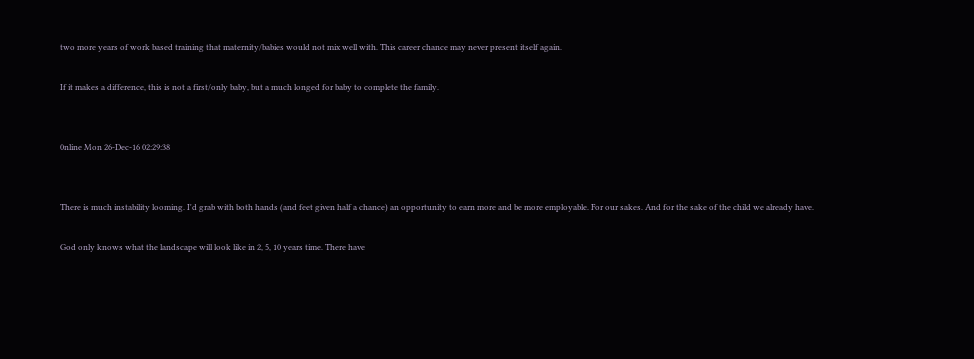two more years of work based training that maternity/babies would not mix well with. This career chance may never present itself again.

If it makes a difference, this is not a first/only baby, but a much longed for baby to complete the family.


0nline Mon 26-Dec-16 02:29:38


There is much instability looming. I'd grab with both hands (and feet given half a chance) an opportunity to earn more and be more employable. For our sakes. And for the sake of the child we already have.

God only knows what the landscape will look like in 2, 5, 10 years time. There have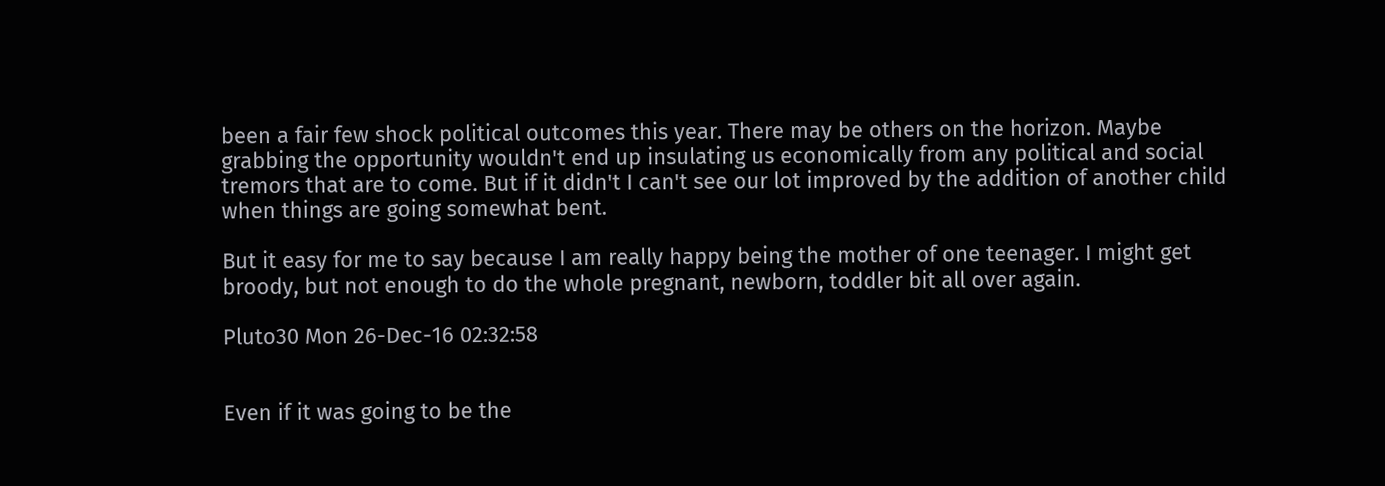been a fair few shock political outcomes this year. There may be others on the horizon. Maybe grabbing the opportunity wouldn't end up insulating us economically from any political and social tremors that are to come. But if it didn't I can't see our lot improved by the addition of another child when things are going somewhat bent.

But it easy for me to say because I am really happy being the mother of one teenager. I might get broody, but not enough to do the whole pregnant, newborn, toddler bit all over again.

Pluto30 Mon 26-Dec-16 02:32:58


Even if it was going to be the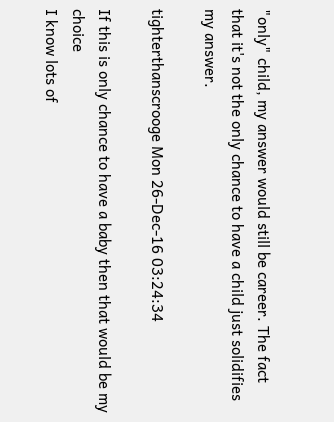"only" child, my answer would still be career. The fact that it's not the only chance to have a child just solidifies my answer.

tighterthanscrooge Mon 26-Dec-16 03:24:34

If this is only chance to have a baby then that would be my choice
I know lots of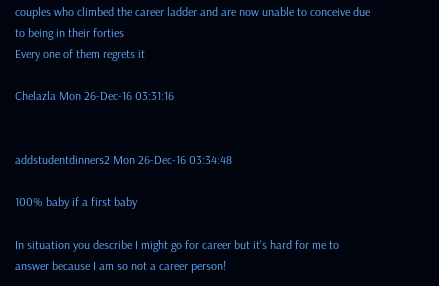couples who climbed the career ladder and are now unable to conceive due to being in their forties
Every one of them regrets it

Chelazla Mon 26-Dec-16 03:31:16


addstudentdinners2 Mon 26-Dec-16 03:34:48

100% baby if a first baby

In situation you describe I might go for career but it's hard for me to answer because I am so not a career person!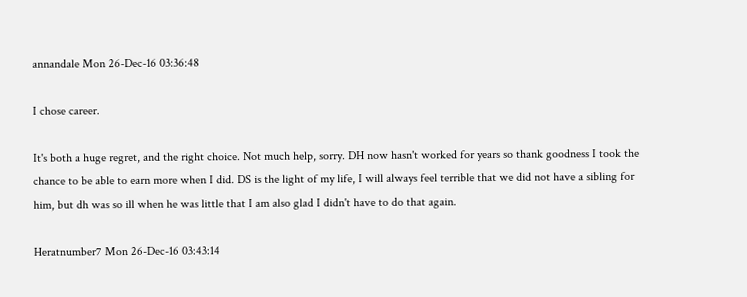annandale Mon 26-Dec-16 03:36:48

I chose career.

It's both a huge regret, and the right choice. Not much help, sorry. DH now hasn't worked for years so thank goodness I took the chance to be able to earn more when I did. DS is the light of my life, I will always feel terrible that we did not have a sibling for him, but dh was so ill when he was little that I am also glad I didn't have to do that again.

Heratnumber7 Mon 26-Dec-16 03:43:14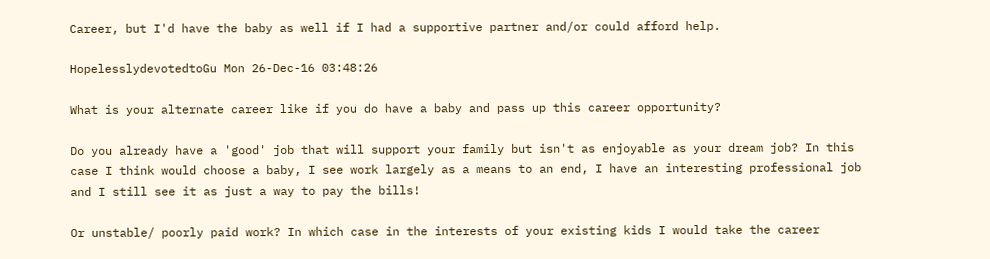Career, but I'd have the baby as well if I had a supportive partner and/or could afford help.

HopelesslydevotedtoGu Mon 26-Dec-16 03:48:26

What is your alternate career like if you do have a baby and pass up this career opportunity?

Do you already have a 'good' job that will support your family but isn't as enjoyable as your dream job? In this case I think would choose a baby, I see work largely as a means to an end, I have an interesting professional job and I still see it as just a way to pay the bills!

Or unstable/ poorly paid work? In which case in the interests of your existing kids I would take the career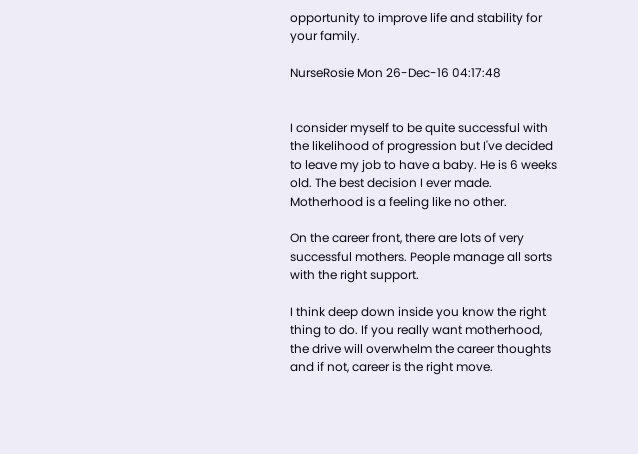opportunity to improve life and stability for your family.

NurseRosie Mon 26-Dec-16 04:17:48


I consider myself to be quite successful with the likelihood of progression but I've decided to leave my job to have a baby. He is 6 weeks old. The best decision I ever made. Motherhood is a feeling like no other.

On the career front, there are lots of very successful mothers. People manage all sorts with the right support.

I think deep down inside you know the right thing to do. If you really want motherhood, the drive will overwhelm the career thoughts and if not, career is the right move.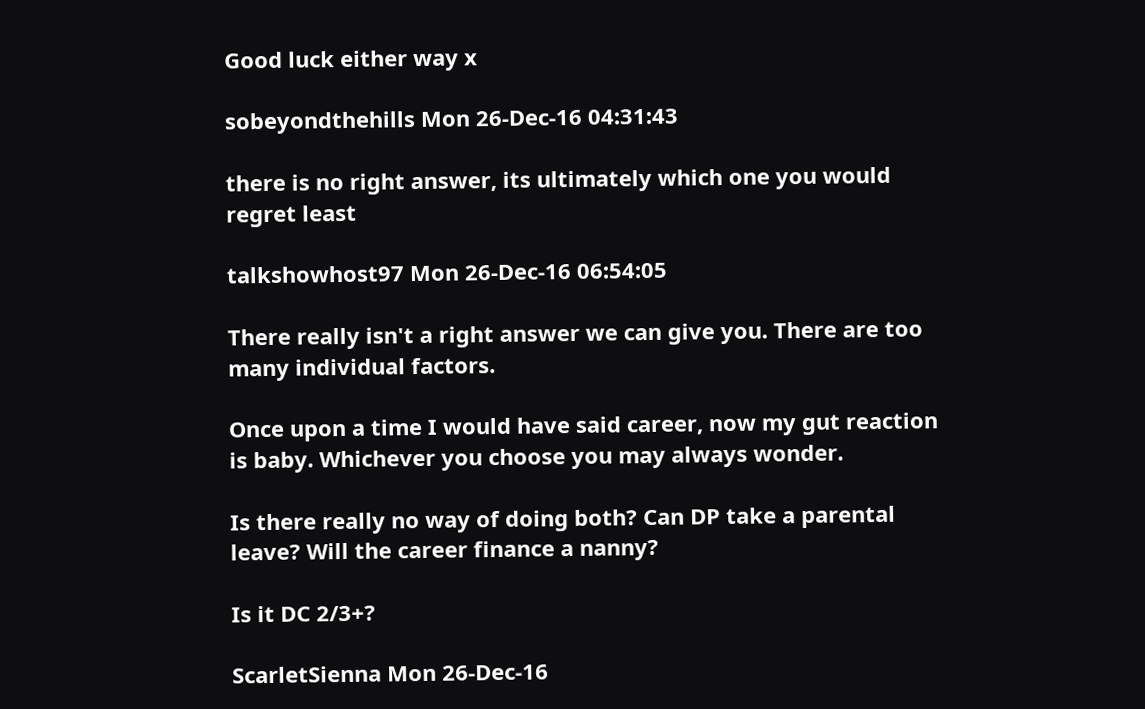Good luck either way x

sobeyondthehills Mon 26-Dec-16 04:31:43

there is no right answer, its ultimately which one you would regret least

talkshowhost97 Mon 26-Dec-16 06:54:05

There really isn't a right answer we can give you. There are too many individual factors.

Once upon a time I would have said career, now my gut reaction is baby. Whichever you choose you may always wonder.

Is there really no way of doing both? Can DP take a parental leave? Will the career finance a nanny?

Is it DC 2/3+?

ScarletSienna Mon 26-Dec-16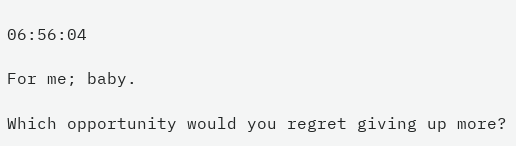06:56:04

For me; baby.

Which opportunity would you regret giving up more?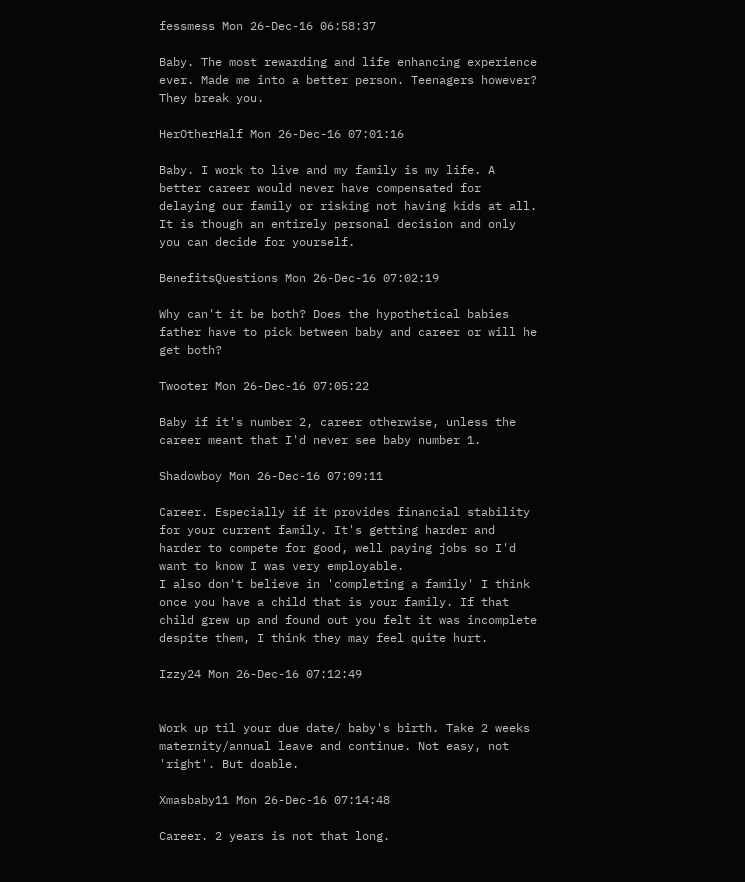fessmess Mon 26-Dec-16 06:58:37

Baby. The most rewarding and life enhancing experience ever. Made me into a better person. Teenagers however? They break you.

HerOtherHalf Mon 26-Dec-16 07:01:16

Baby. I work to live and my family is my life. A better career would never have compensated for delaying our family or risking not having kids at all. It is though an entirely personal decision and only you can decide for yourself.

BenefitsQuestions Mon 26-Dec-16 07:02:19

Why can't it be both? Does the hypothetical babies father have to pick between baby and career or will he get both?

Twooter Mon 26-Dec-16 07:05:22

Baby if it's number 2, career otherwise, unless the career meant that I'd never see baby number 1.

Shadowboy Mon 26-Dec-16 07:09:11

Career. Especially if it provides financial stability for your current family. It's getting harder and harder to compete for good, well paying jobs so I'd want to know I was very employable.
I also don't believe in 'completing a family' I think once you have a child that is your family. If that child grew up and found out you felt it was incomplete despite them, I think they may feel quite hurt.

Izzy24 Mon 26-Dec-16 07:12:49


Work up til your due date/ baby's birth. Take 2 weeks maternity/annual leave and continue. Not easy, not 'right'. But doable.

Xmasbaby11 Mon 26-Dec-16 07:14:48

Career. 2 years is not that long.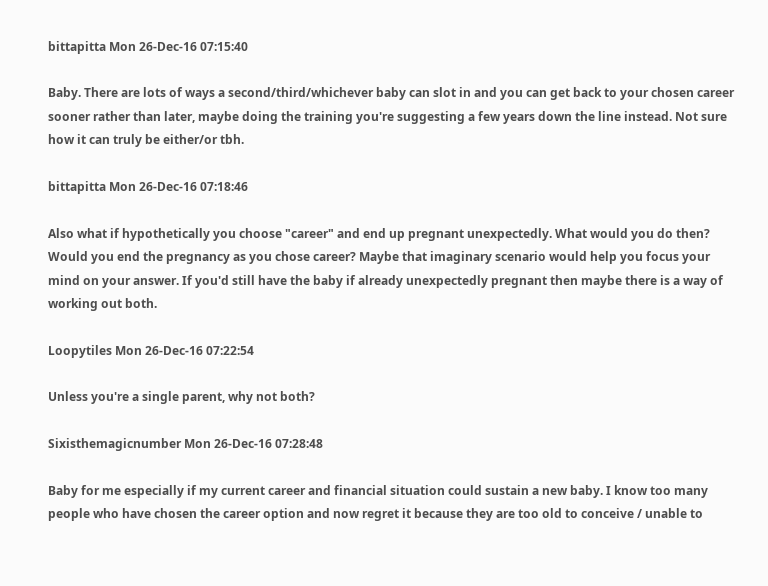bittapitta Mon 26-Dec-16 07:15:40

Baby. There are lots of ways a second/third/whichever baby can slot in and you can get back to your chosen career sooner rather than later, maybe doing the training you're suggesting a few years down the line instead. Not sure how it can truly be either/or tbh.

bittapitta Mon 26-Dec-16 07:18:46

Also what if hypothetically you choose "career" and end up pregnant unexpectedly. What would you do then? Would you end the pregnancy as you chose career? Maybe that imaginary scenario would help you focus your mind on your answer. If you'd still have the baby if already unexpectedly pregnant then maybe there is a way of working out both.

Loopytiles Mon 26-Dec-16 07:22:54

Unless you're a single parent, why not both?

Sixisthemagicnumber Mon 26-Dec-16 07:28:48

Baby for me especially if my current career and financial situation could sustain a new baby. I know too many people who have chosen the career option and now regret it because they are too old to conceive / unable to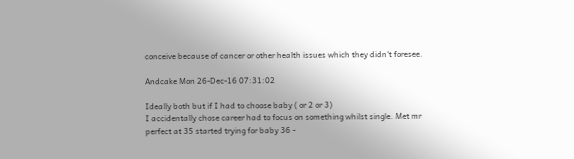conceive because of cancer or other health issues which they didn't foresee.

Andcake Mon 26-Dec-16 07:31:02

Ideally both but if I had to choose baby ( or 2 or 3)
I accidentally chose career had to focus on something whilst single. Met mr perfect at 35 started trying for baby 36 -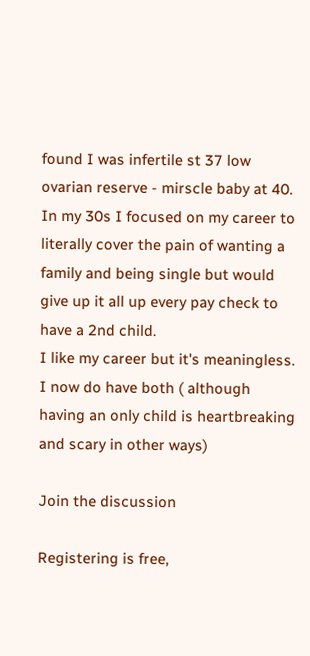found I was infertile st 37 low ovarian reserve - mirscle baby at 40.
In my 30s I focused on my career to literally cover the pain of wanting a family and being single but would give up it all up every pay check to have a 2nd child.
I like my career but it's meaningless. I now do have both ( although having an only child is heartbreaking and scary in other ways)

Join the discussion

Registering is free,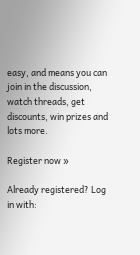easy, and means you can join in the discussion, watch threads, get discounts, win prizes and lots more.

Register now »

Already registered? Log in with: